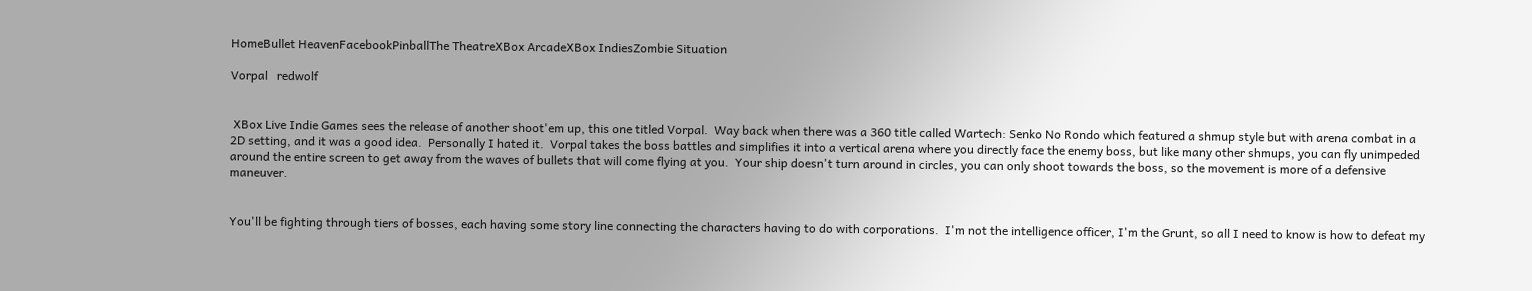HomeBullet HeavenFacebookPinballThe TheatreXBox ArcadeXBox IndiesZombie Situation

Vorpal   redwolf


 XBox Live Indie Games sees the release of another shoot'em up, this one titled Vorpal.  Way back when there was a 360 title called Wartech: Senko No Rondo which featured a shmup style but with arena combat in a 2D setting, and it was a good idea.  Personally I hated it.  Vorpal takes the boss battles and simplifies it into a vertical arena where you directly face the enemy boss, but like many other shmups, you can fly unimpeded around the entire screen to get away from the waves of bullets that will come flying at you.  Your ship doesn't turn around in circles, you can only shoot towards the boss, so the movement is more of a defensive maneuver.


You'll be fighting through tiers of bosses, each having some story line connecting the characters having to do with corporations.  I'm not the intelligence officer, I'm the Grunt, so all I need to know is how to defeat my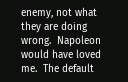enemy, not what they are doing wrong.  Napoleon would have loved me.  The default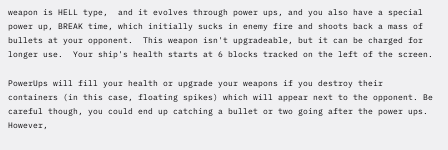weapon is HELL type,  and it evolves through power ups, and you also have a special power up, BREAK time, which initially sucks in enemy fire and shoots back a mass of bullets at your opponent.  This weapon isn't upgradeable, but it can be charged for longer use.  Your ship's health starts at 6 blocks tracked on the left of the screen.

PowerUps will fill your health or upgrade your weapons if you destroy their containers (in this case, floating spikes) which will appear next to the opponent. Be careful though, you could end up catching a bullet or two going after the power ups.  However,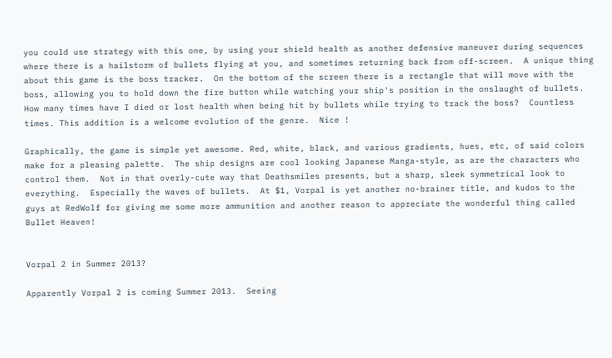you could use strategy with this one, by using your shield health as another defensive maneuver during sequences where there is a hailstorm of bullets flying at you, and sometimes returning back from off-screen.  A unique thing about this game is the boss tracker.  On the bottom of the screen there is a rectangle that will move with the boss, allowing you to hold down the fire button while watching your ship's position in the onslaught of bullets.  How many times have I died or lost health when being hit by bullets while trying to track the boss?  Countless times. This addition is a welcome evolution of the genre.  Nice !

Graphically, the game is simple yet awesome. Red, white, black, and various gradients, hues, etc, of said colors make for a pleasing palette.  The ship designs are cool looking Japanese Manga-style, as are the characters who control them.  Not in that overly-cute way that Deathsmiles presents, but a sharp, sleek symmetrical look to everything.  Especially the waves of bullets.  At $1, Vorpal is yet another no-brainer title, and kudos to the guys at RedWolf for giving me some more ammunition and another reason to appreciate the wonderful thing called Bullet Heaven!


Vorpal 2 in Summer 2013?

Apparently Vorpal 2 is coming Summer 2013.  Seeing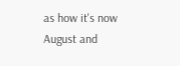as how it's now August and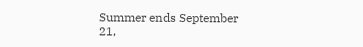Summer ends September 21,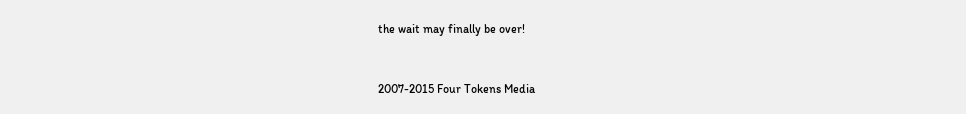the wait may finally be over!


2007-2015 Four Tokens Media